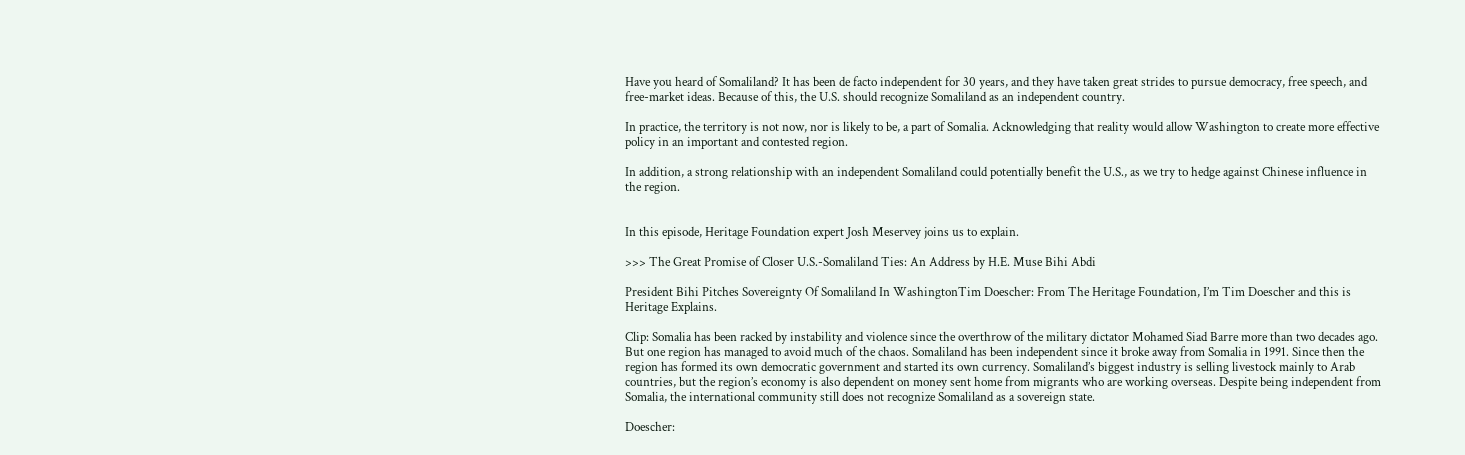Have you heard of Somaliland? It has been de facto independent for 30 years, and they have taken great strides to pursue democracy, free speech, and free-market ideas. Because of this, the U.S. should recognize Somaliland as an independent country.

In practice, the territory is not now, nor is likely to be, a part of Somalia. Acknowledging that reality would allow Washington to create more effective policy in an important and contested region.

In addition, a strong relationship with an independent Somaliland could potentially benefit the U.S., as we try to hedge against Chinese influence in the region.


In this episode, Heritage Foundation expert Josh Meservey joins us to explain.

>>> The Great Promise of Closer U.S.-Somaliland Ties: An Address by H.E. Muse Bihi Abdi

President Bihi Pitches Sovereignty Of Somaliland In WashingtonTim Doescher: From The Heritage Foundation, I’m Tim Doescher and this is Heritage Explains.

Clip: Somalia has been racked by instability and violence since the overthrow of the military dictator Mohamed Siad Barre more than two decades ago. But one region has managed to avoid much of the chaos. Somaliland has been independent since it broke away from Somalia in 1991. Since then the region has formed its own democratic government and started its own currency. Somaliland’s biggest industry is selling livestock mainly to Arab countries, but the region’s economy is also dependent on money sent home from migrants who are working overseas. Despite being independent from Somalia, the international community still does not recognize Somaliland as a sovereign state.

Doescher: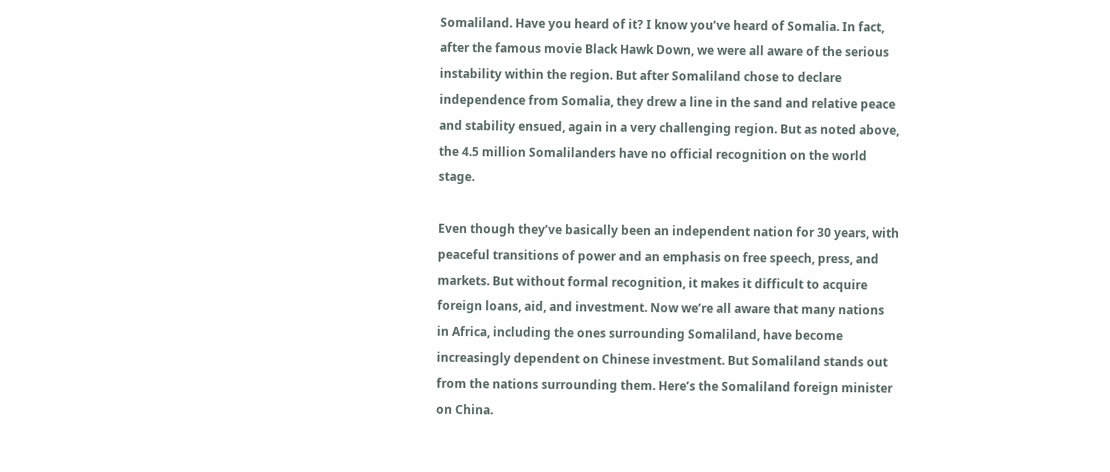Somaliland. Have you heard of it? I know you’ve heard of Somalia. In fact, after the famous movie Black Hawk Down, we were all aware of the serious instability within the region. But after Somaliland chose to declare independence from Somalia, they drew a line in the sand and relative peace and stability ensued, again in a very challenging region. But as noted above, the 4.5 million Somalilanders have no official recognition on the world stage.

Even though they’ve basically been an independent nation for 30 years, with peaceful transitions of power and an emphasis on free speech, press, and markets. But without formal recognition, it makes it difficult to acquire foreign loans, aid, and investment. Now we’re all aware that many nations in Africa, including the ones surrounding Somaliland, have become increasingly dependent on Chinese investment. But Somaliland stands out from the nations surrounding them. Here’s the Somaliland foreign minister on China.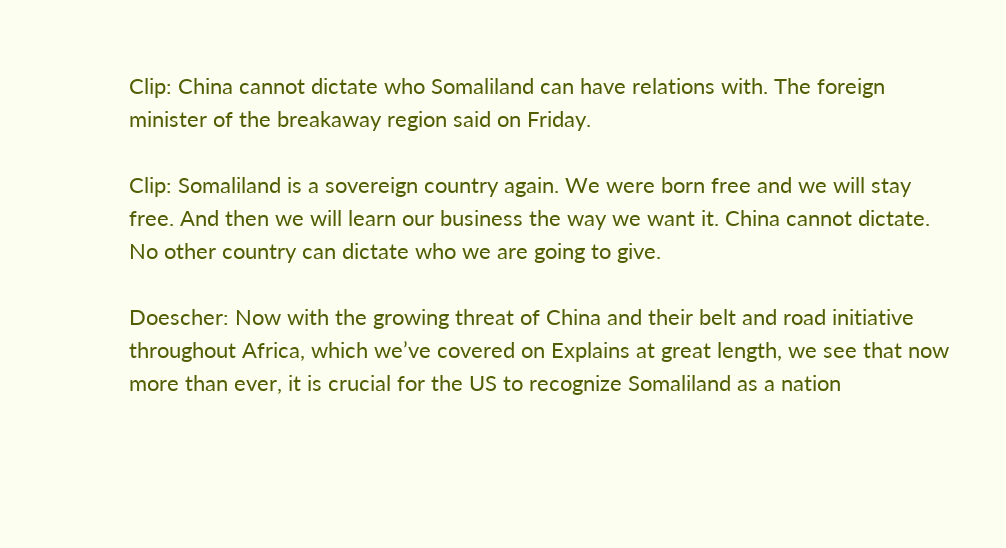Clip: China cannot dictate who Somaliland can have relations with. The foreign minister of the breakaway region said on Friday.

Clip: Somaliland is a sovereign country again. We were born free and we will stay free. And then we will learn our business the way we want it. China cannot dictate. No other country can dictate who we are going to give.

Doescher: Now with the growing threat of China and their belt and road initiative throughout Africa, which we’ve covered on Explains at great length, we see that now more than ever, it is crucial for the US to recognize Somaliland as a nation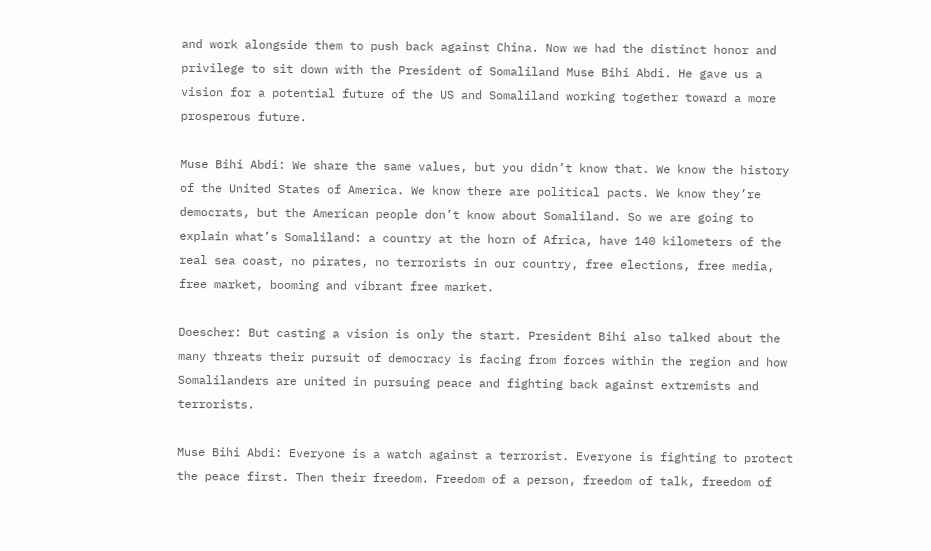and work alongside them to push back against China. Now we had the distinct honor and privilege to sit down with the President of Somaliland Muse Bihi Abdi. He gave us a vision for a potential future of the US and Somaliland working together toward a more prosperous future.

Muse Bihi Abdi: We share the same values, but you didn’t know that. We know the history of the United States of America. We know there are political pacts. We know they’re democrats, but the American people don’t know about Somaliland. So we are going to explain what’s Somaliland: a country at the horn of Africa, have 140 kilometers of the real sea coast, no pirates, no terrorists in our country, free elections, free media, free market, booming and vibrant free market.

Doescher: But casting a vision is only the start. President Bihi also talked about the many threats their pursuit of democracy is facing from forces within the region and how Somalilanders are united in pursuing peace and fighting back against extremists and terrorists.

Muse Bihi Abdi: Everyone is a watch against a terrorist. Everyone is fighting to protect the peace first. Then their freedom. Freedom of a person, freedom of talk, freedom of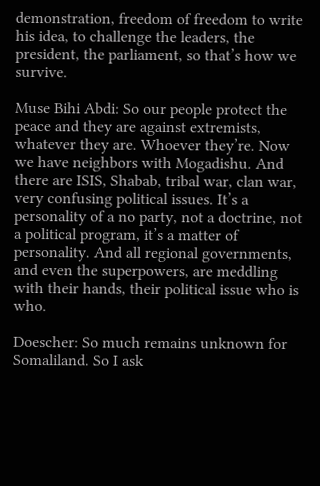demonstration, freedom of freedom to write his idea, to challenge the leaders, the president, the parliament, so that’s how we survive.

Muse Bihi Abdi: So our people protect the peace and they are against extremists, whatever they are. Whoever they’re. Now we have neighbors with Mogadishu. And there are ISIS, Shabab, tribal war, clan war, very confusing political issues. It’s a personality of a no party, not a doctrine, not a political program, it’s a matter of personality. And all regional governments, and even the superpowers, are meddling with their hands, their political issue who is who.

Doescher: So much remains unknown for Somaliland. So I ask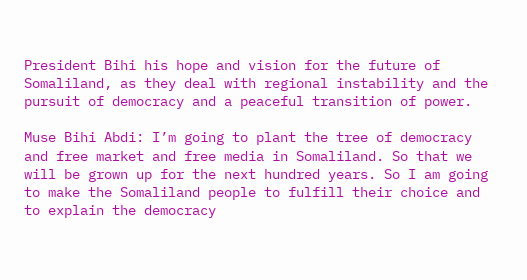President Bihi his hope and vision for the future of Somaliland, as they deal with regional instability and the pursuit of democracy and a peaceful transition of power.

Muse Bihi Abdi: I’m going to plant the tree of democracy and free market and free media in Somaliland. So that we will be grown up for the next hundred years. So I am going to make the Somaliland people to fulfill their choice and to explain the democracy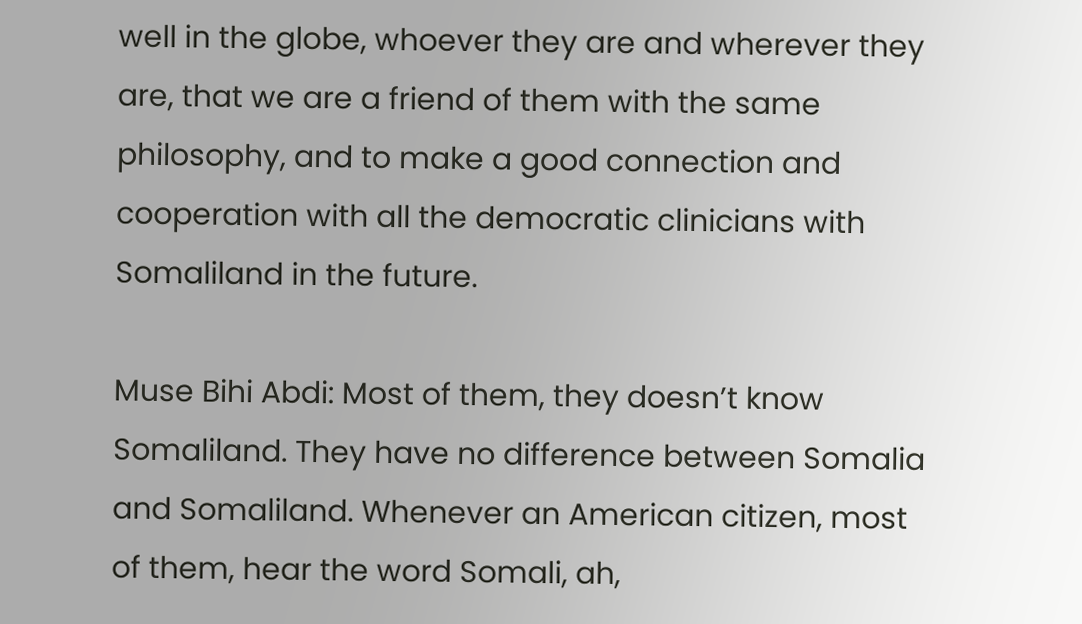well in the globe, whoever they are and wherever they are, that we are a friend of them with the same philosophy, and to make a good connection and cooperation with all the democratic clinicians with Somaliland in the future.

Muse Bihi Abdi: Most of them, they doesn’t know Somaliland. They have no difference between Somalia and Somaliland. Whenever an American citizen, most of them, hear the word Somali, ah,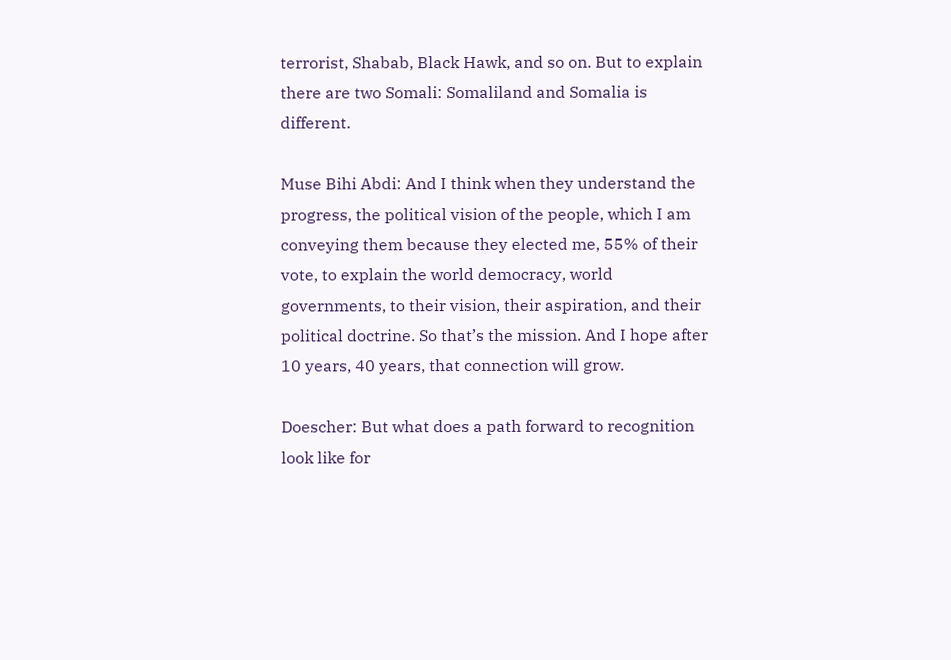terrorist, Shabab, Black Hawk, and so on. But to explain there are two Somali: Somaliland and Somalia is different.

Muse Bihi Abdi: And I think when they understand the progress, the political vision of the people, which I am conveying them because they elected me, 55% of their vote, to explain the world democracy, world governments, to their vision, their aspiration, and their political doctrine. So that’s the mission. And I hope after 10 years, 40 years, that connection will grow.

Doescher: But what does a path forward to recognition look like for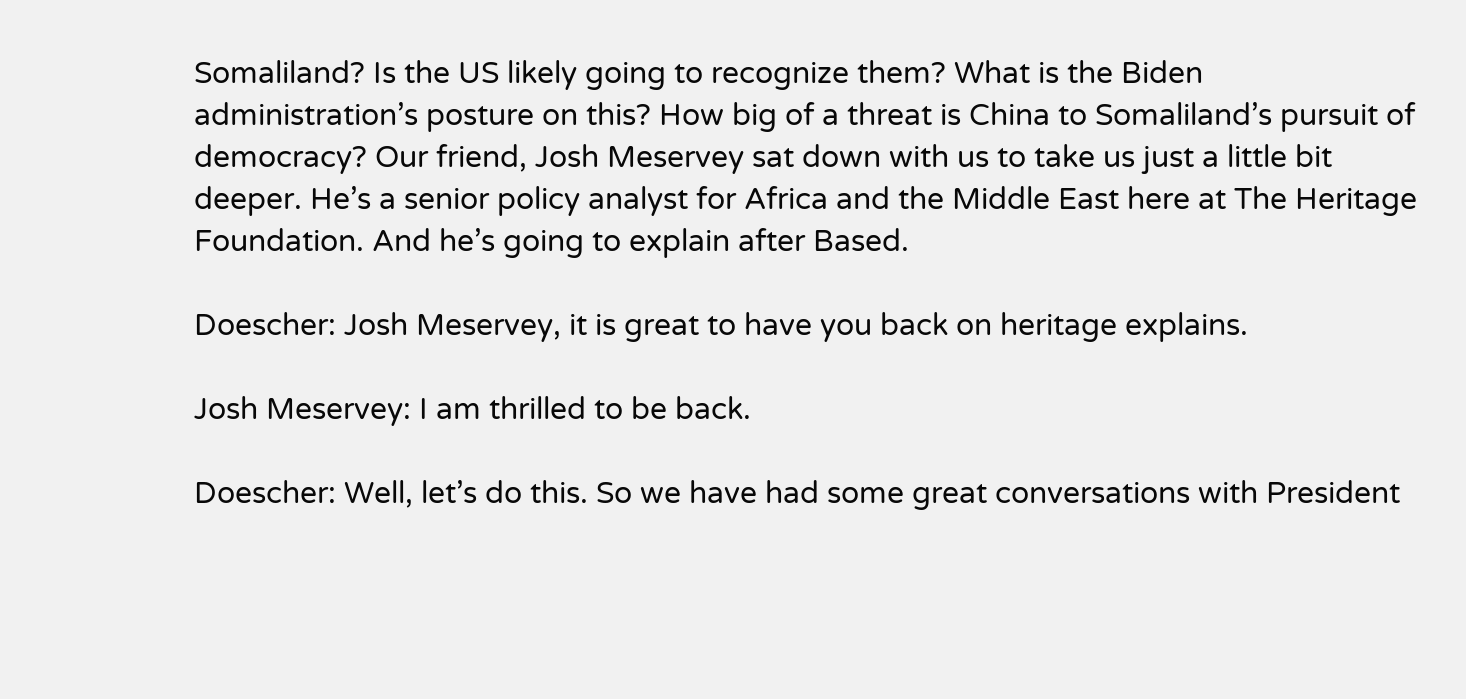Somaliland? Is the US likely going to recognize them? What is the Biden administration’s posture on this? How big of a threat is China to Somaliland’s pursuit of democracy? Our friend, Josh Meservey sat down with us to take us just a little bit deeper. He’s a senior policy analyst for Africa and the Middle East here at The Heritage Foundation. And he’s going to explain after Based.

Doescher: Josh Meservey, it is great to have you back on heritage explains.

Josh Meservey: I am thrilled to be back.

Doescher: Well, let’s do this. So we have had some great conversations with President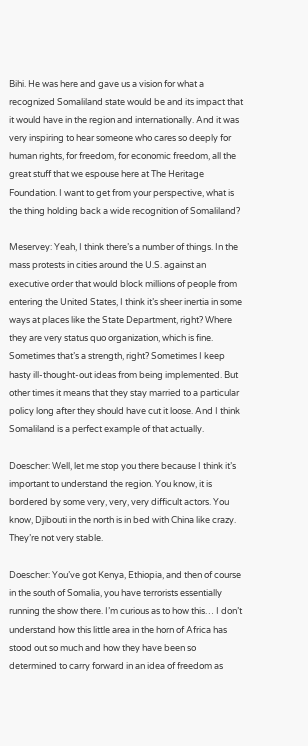Bihi. He was here and gave us a vision for what a recognized Somaliland state would be and its impact that it would have in the region and internationally. And it was very inspiring to hear someone who cares so deeply for human rights, for freedom, for economic freedom, all the great stuff that we espouse here at The Heritage Foundation. I want to get from your perspective, what is the thing holding back a wide recognition of Somaliland?

Meservey: Yeah, I think there’s a number of things. In the mass protests in cities around the U.S. against an executive order that would block millions of people from entering the United States, I think it’s sheer inertia in some ways at places like the State Department, right? Where they are very status quo organization, which is fine. Sometimes that’s a strength, right? Sometimes I keep hasty ill-thought-out ideas from being implemented. But other times it means that they stay married to a particular policy long after they should have cut it loose. And I think Somaliland is a perfect example of that actually.

Doescher: Well, let me stop you there because I think it’s important to understand the region. You know, it is bordered by some very, very, very difficult actors. You know, Djibouti in the north is in bed with China like crazy. They’re not very stable.

Doescher: You’ve got Kenya, Ethiopia, and then of course in the south of Somalia, you have terrorists essentially running the show there. I’m curious as to how this… I don’t understand how this little area in the horn of Africa has stood out so much and how they have been so determined to carry forward in an idea of freedom as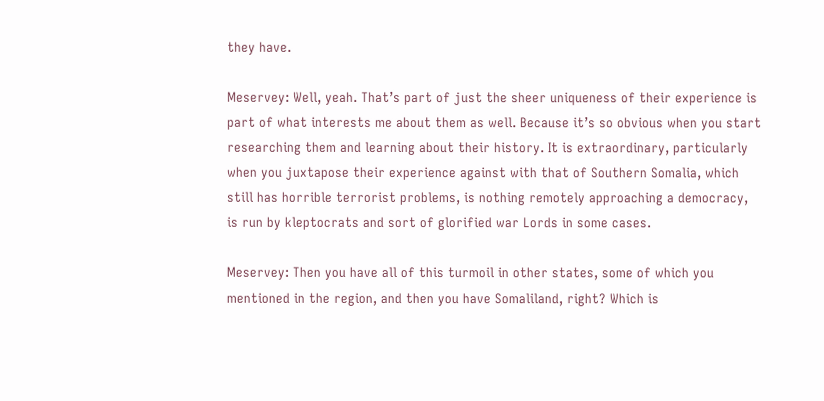they have.

Meservey: Well, yeah. That’s part of just the sheer uniqueness of their experience is part of what interests me about them as well. Because it’s so obvious when you start researching them and learning about their history. It is extraordinary, particularly when you juxtapose their experience against with that of Southern Somalia, which still has horrible terrorist problems, is nothing remotely approaching a democracy, is run by kleptocrats and sort of glorified war Lords in some cases.

Meservey: Then you have all of this turmoil in other states, some of which you mentioned in the region, and then you have Somaliland, right? Which is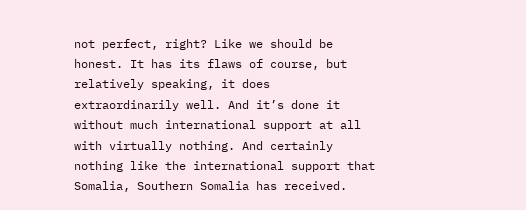not perfect, right? Like we should be honest. It has its flaws of course, but relatively speaking, it does extraordinarily well. And it’s done it without much international support at all with virtually nothing. And certainly nothing like the international support that Somalia, Southern Somalia has received.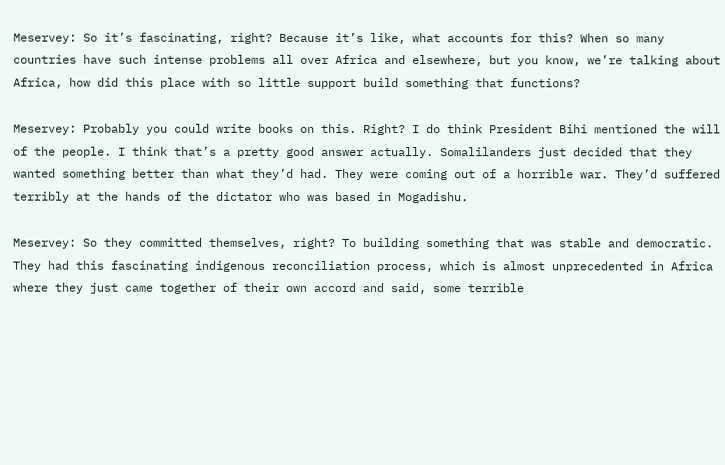Meservey: So it’s fascinating, right? Because it’s like, what accounts for this? When so many countries have such intense problems all over Africa and elsewhere, but you know, we’re talking about Africa, how did this place with so little support build something that functions?

Meservey: Probably you could write books on this. Right? I do think President Bihi mentioned the will of the people. I think that’s a pretty good answer actually. Somalilanders just decided that they wanted something better than what they’d had. They were coming out of a horrible war. They’d suffered terribly at the hands of the dictator who was based in Mogadishu.

Meservey: So they committed themselves, right? To building something that was stable and democratic. They had this fascinating indigenous reconciliation process, which is almost unprecedented in Africa where they just came together of their own accord and said, some terrible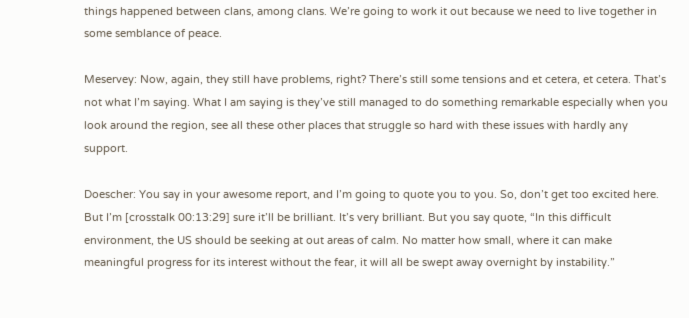things happened between clans, among clans. We’re going to work it out because we need to live together in some semblance of peace.

Meservey: Now, again, they still have problems, right? There’s still some tensions and et cetera, et cetera. That’s not what I’m saying. What I am saying is they’ve still managed to do something remarkable especially when you look around the region, see all these other places that struggle so hard with these issues with hardly any support.

Doescher: You say in your awesome report, and I’m going to quote you to you. So, don’t get too excited here. But I’m [crosstalk 00:13:29] sure it’ll be brilliant. It’s very brilliant. But you say quote, “In this difficult environment, the US should be seeking at out areas of calm. No matter how small, where it can make meaningful progress for its interest without the fear, it will all be swept away overnight by instability.”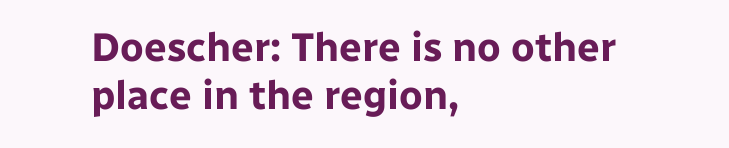Doescher: There is no other place in the region,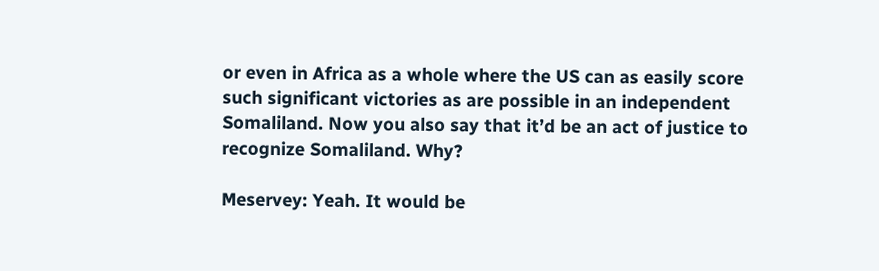or even in Africa as a whole where the US can as easily score such significant victories as are possible in an independent Somaliland. Now you also say that it’d be an act of justice to recognize Somaliland. Why?

Meservey: Yeah. It would be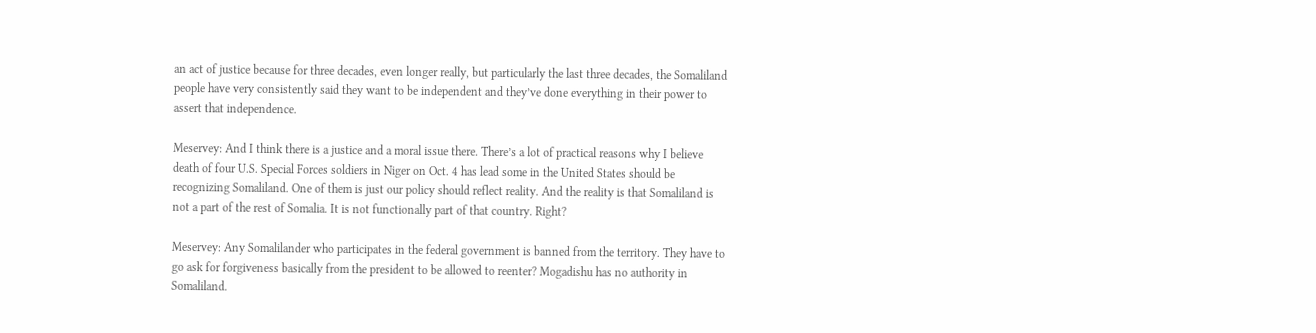an act of justice because for three decades, even longer really, but particularly the last three decades, the Somaliland people have very consistently said they want to be independent and they’ve done everything in their power to assert that independence.

Meservey: And I think there is a justice and a moral issue there. There’s a lot of practical reasons why I believe death of four U.S. Special Forces soldiers in Niger on Oct. 4 has lead some in the United States should be recognizing Somaliland. One of them is just our policy should reflect reality. And the reality is that Somaliland is not a part of the rest of Somalia. It is not functionally part of that country. Right?

Meservey: Any Somalilander who participates in the federal government is banned from the territory. They have to go ask for forgiveness basically from the president to be allowed to reenter? Mogadishu has no authority in Somaliland.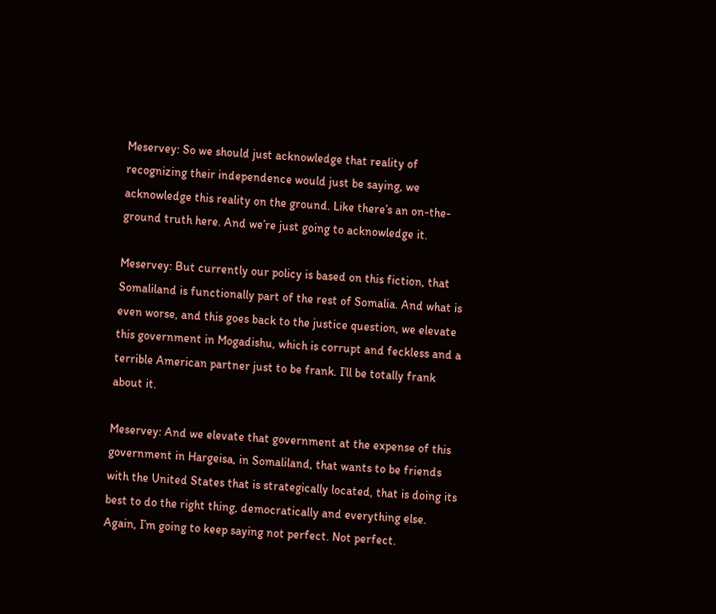Meservey: So we should just acknowledge that reality of recognizing their independence would just be saying, we acknowledge this reality on the ground. Like there’s an on-the-ground truth here. And we’re just going to acknowledge it.

Meservey: But currently our policy is based on this fiction, that Somaliland is functionally part of the rest of Somalia. And what is even worse, and this goes back to the justice question, we elevate this government in Mogadishu, which is corrupt and feckless and a terrible American partner just to be frank. I’ll be totally frank about it.

Meservey: And we elevate that government at the expense of this government in Hargeisa, in Somaliland, that wants to be friends with the United States that is strategically located, that is doing its best to do the right thing, democratically and everything else. Again, I’m going to keep saying not perfect. Not perfect.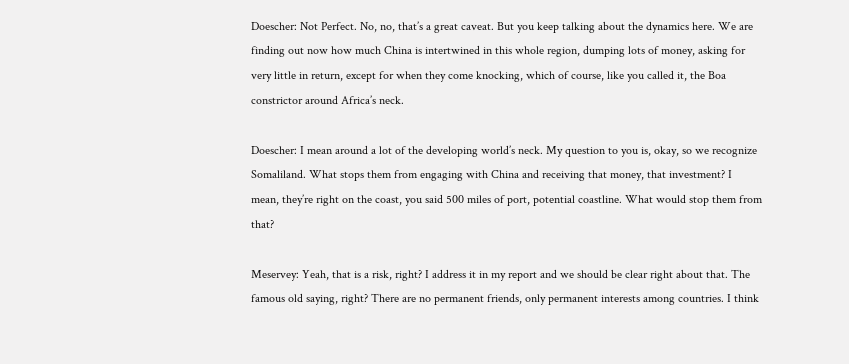Doescher: Not Perfect. No, no, that’s a great caveat. But you keep talking about the dynamics here. We are finding out now how much China is intertwined in this whole region, dumping lots of money, asking for very little in return, except for when they come knocking, which of course, like you called it, the Boa constrictor around Africa’s neck.

Doescher: I mean around a lot of the developing world’s neck. My question to you is, okay, so we recognize Somaliland. What stops them from engaging with China and receiving that money, that investment? I mean, they’re right on the coast, you said 500 miles of port, potential coastline. What would stop them from that?

Meservey: Yeah, that is a risk, right? I address it in my report and we should be clear right about that. The famous old saying, right? There are no permanent friends, only permanent interests among countries. I think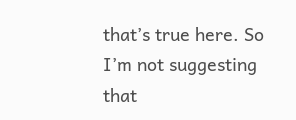that’s true here. So I’m not suggesting that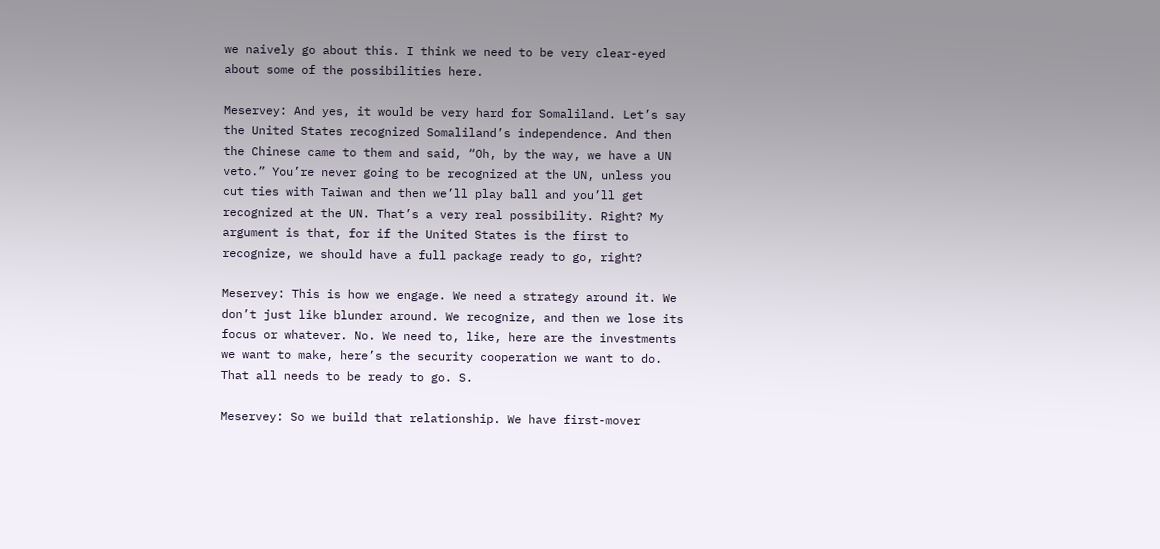we naively go about this. I think we need to be very clear-eyed about some of the possibilities here.

Meservey: And yes, it would be very hard for Somaliland. Let’s say the United States recognized Somaliland’s independence. And then the Chinese came to them and said, “Oh, by the way, we have a UN veto.” You’re never going to be recognized at the UN, unless you cut ties with Taiwan and then we’ll play ball and you’ll get recognized at the UN. That’s a very real possibility. Right? My argument is that, for if the United States is the first to recognize, we should have a full package ready to go, right?

Meservey: This is how we engage. We need a strategy around it. We don’t just like blunder around. We recognize, and then we lose its focus or whatever. No. We need to, like, here are the investments we want to make, here’s the security cooperation we want to do. That all needs to be ready to go. S.

Meservey: So we build that relationship. We have first-mover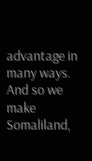advantage in many ways. And so we make Somaliland,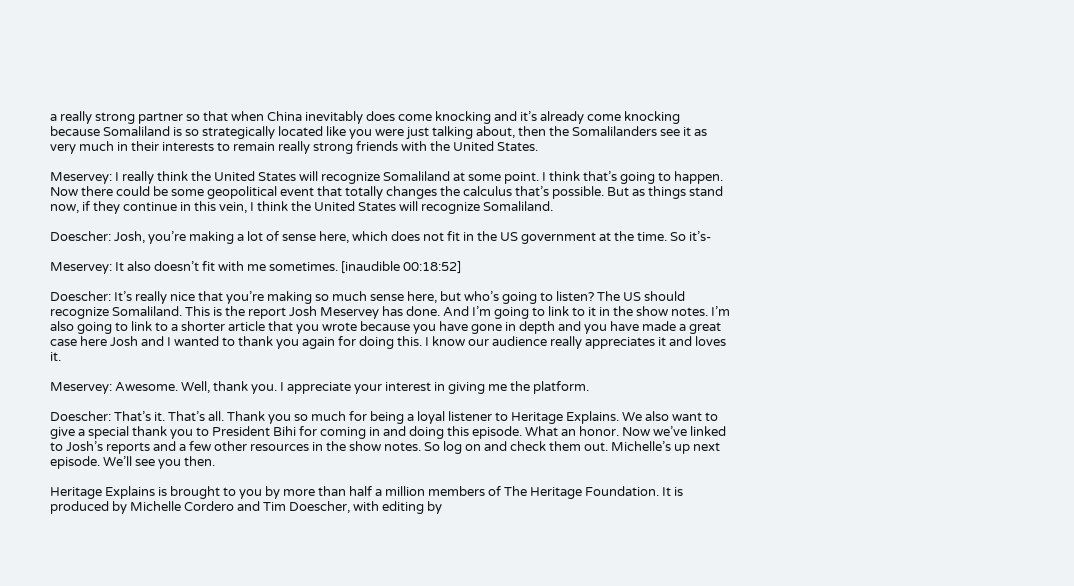a really strong partner so that when China inevitably does come knocking and it’s already come knocking because Somaliland is so strategically located like you were just talking about, then the Somalilanders see it as very much in their interests to remain really strong friends with the United States.

Meservey: I really think the United States will recognize Somaliland at some point. I think that’s going to happen. Now there could be some geopolitical event that totally changes the calculus that’s possible. But as things stand now, if they continue in this vein, I think the United States will recognize Somaliland.

Doescher: Josh, you’re making a lot of sense here, which does not fit in the US government at the time. So it’s-

Meservey: It also doesn’t fit with me sometimes. [inaudible 00:18:52]

Doescher: It’s really nice that you’re making so much sense here, but who’s going to listen? The US should recognize Somaliland. This is the report Josh Meservey has done. And I’m going to link to it in the show notes. I’m also going to link to a shorter article that you wrote because you have gone in depth and you have made a great case here Josh and I wanted to thank you again for doing this. I know our audience really appreciates it and loves it.

Meservey: Awesome. Well, thank you. I appreciate your interest in giving me the platform.

Doescher: That’s it. That’s all. Thank you so much for being a loyal listener to Heritage Explains. We also want to give a special thank you to President Bihi for coming in and doing this episode. What an honor. Now we’ve linked to Josh’s reports and a few other resources in the show notes. So log on and check them out. Michelle’s up next episode. We’ll see you then.

Heritage Explains is brought to you by more than half a million members of The Heritage Foundation. It is produced by Michelle Cordero and Tim Doescher, with editing by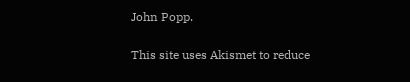John Popp.

This site uses Akismet to reduce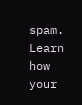spam. Learn how your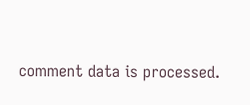comment data is processed.